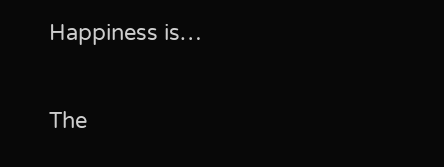Happiness is…

The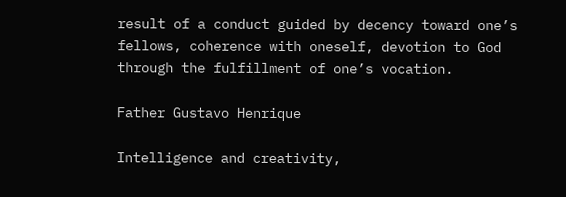result of a conduct guided by decency toward one’s fellows, coherence with oneself, devotion to God through the fulfillment of one’s vocation.

Father Gustavo Henrique

Intelligence and creativity,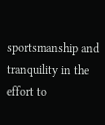sportsmanship and tranquility in the effort to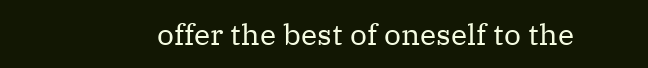offer the best of oneself to the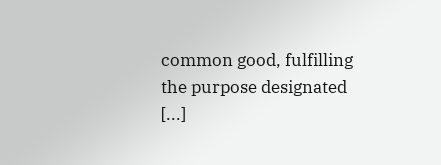common good, fulfilling the purpose designated [...]